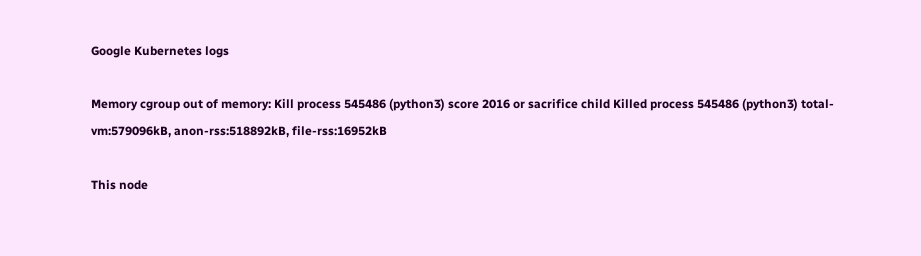Google Kubernetes logs

Memory cgroup out of memory: Kill process 545486 (python3) score 2016 or sacrifice child Killed process 545486 (python3) total-vm:579096kB, anon-rss:518892kB, file-rss:16952kB

This node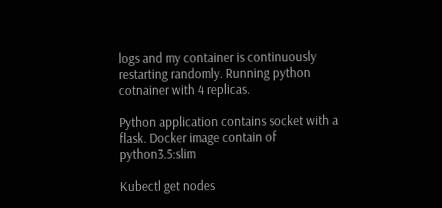logs and my container is continuously restarting randomly. Running python cotnainer with 4 replicas.

Python application contains socket with a flask. Docker image contain of python3.5:slim

Kubectl get nodes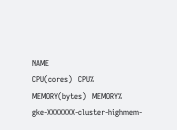NAME                                                 CPU(cores)   CPU%   MEMORY(bytes)   MEMORY%
gke-XXXXXXX-cluster-highmem-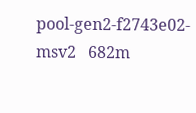pool-gen2-f2743e02-msv2   682m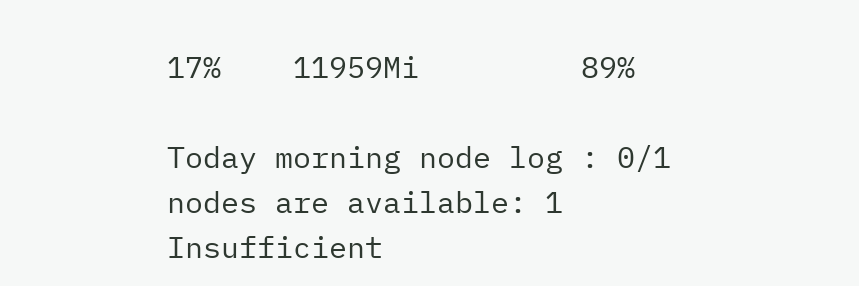17%    11959Mi         89%

Today morning node log : 0/1 nodes are available: 1 Insufficient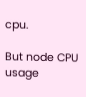cpu.

But node CPU usage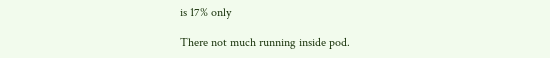is 17% only

There not much running inside pod.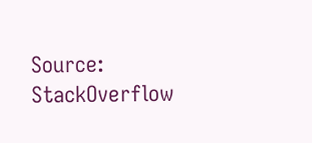Source: StackOverflow